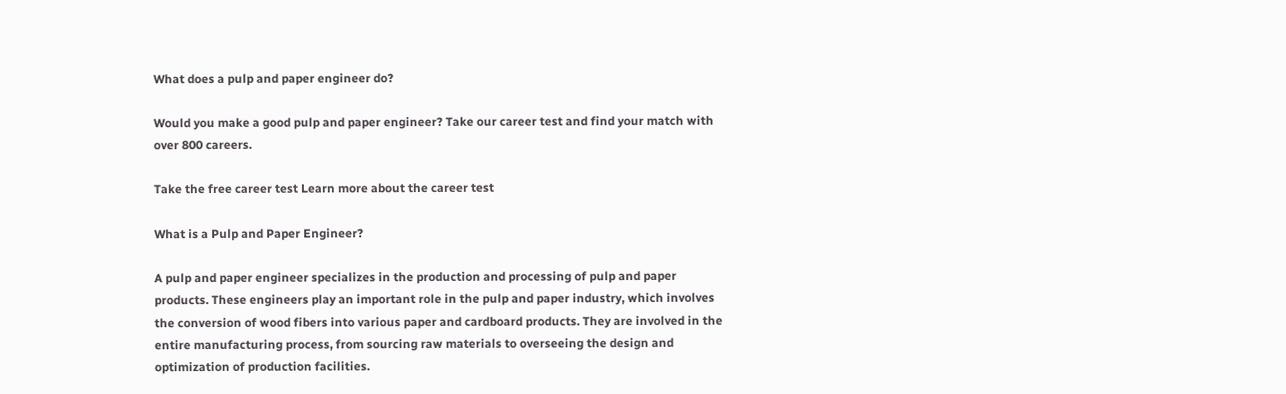What does a pulp and paper engineer do?

Would you make a good pulp and paper engineer? Take our career test and find your match with over 800 careers.

Take the free career test Learn more about the career test

What is a Pulp and Paper Engineer?

A pulp and paper engineer specializes in the production and processing of pulp and paper products. These engineers play an important role in the pulp and paper industry, which involves the conversion of wood fibers into various paper and cardboard products. They are involved in the entire manufacturing process, from sourcing raw materials to overseeing the design and optimization of production facilities.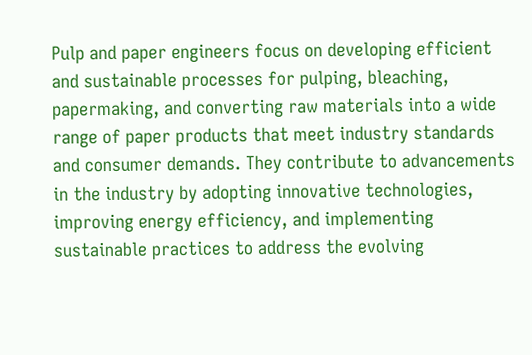Pulp and paper engineers focus on developing efficient and sustainable processes for pulping, bleaching, papermaking, and converting raw materials into a wide range of paper products that meet industry standards and consumer demands. They contribute to advancements in the industry by adopting innovative technologies, improving energy efficiency, and implementing sustainable practices to address the evolving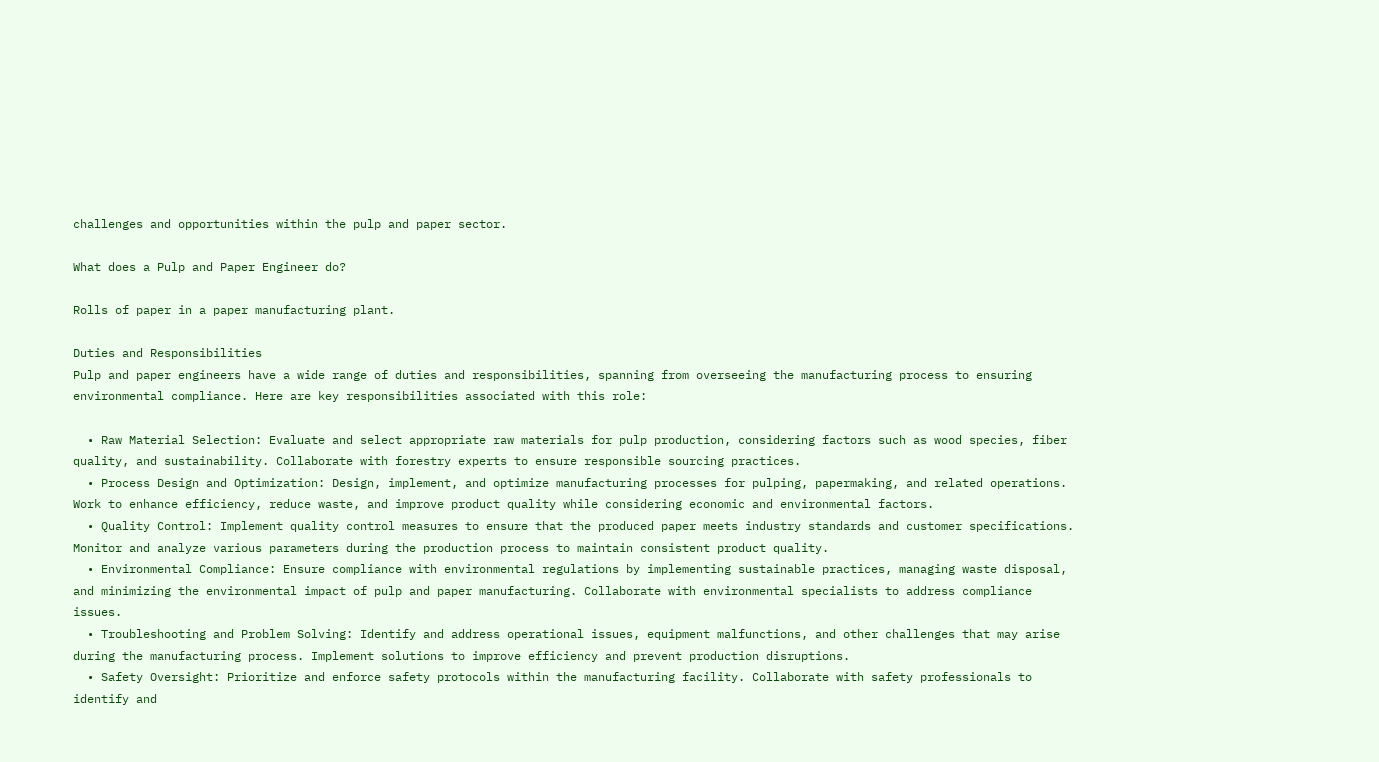challenges and opportunities within the pulp and paper sector.

What does a Pulp and Paper Engineer do?

Rolls of paper in a paper manufacturing plant.

Duties and Responsibilities
Pulp and paper engineers have a wide range of duties and responsibilities, spanning from overseeing the manufacturing process to ensuring environmental compliance. Here are key responsibilities associated with this role:

  • Raw Material Selection: Evaluate and select appropriate raw materials for pulp production, considering factors such as wood species, fiber quality, and sustainability. Collaborate with forestry experts to ensure responsible sourcing practices.
  • Process Design and Optimization: Design, implement, and optimize manufacturing processes for pulping, papermaking, and related operations. Work to enhance efficiency, reduce waste, and improve product quality while considering economic and environmental factors.
  • Quality Control: Implement quality control measures to ensure that the produced paper meets industry standards and customer specifications. Monitor and analyze various parameters during the production process to maintain consistent product quality.
  • Environmental Compliance: Ensure compliance with environmental regulations by implementing sustainable practices, managing waste disposal, and minimizing the environmental impact of pulp and paper manufacturing. Collaborate with environmental specialists to address compliance issues.
  • Troubleshooting and Problem Solving: Identify and address operational issues, equipment malfunctions, and other challenges that may arise during the manufacturing process. Implement solutions to improve efficiency and prevent production disruptions.
  • Safety Oversight: Prioritize and enforce safety protocols within the manufacturing facility. Collaborate with safety professionals to identify and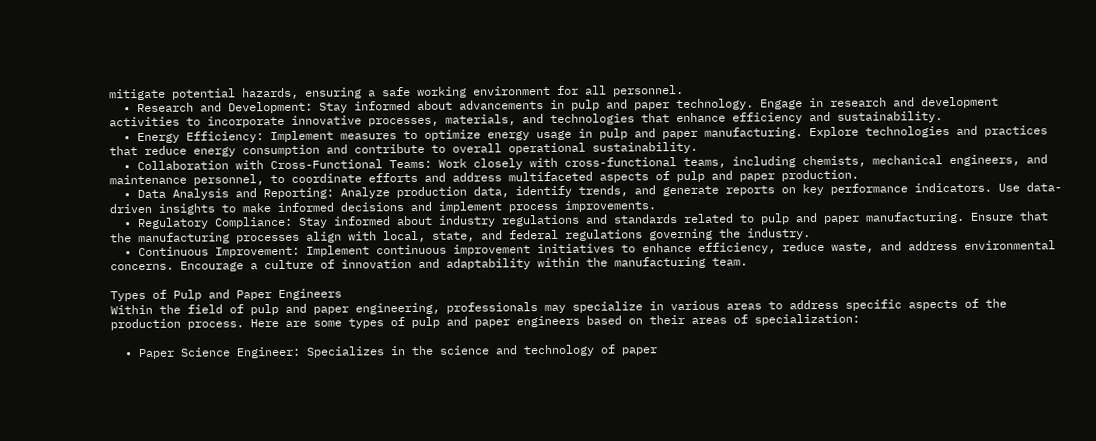mitigate potential hazards, ensuring a safe working environment for all personnel.
  • Research and Development: Stay informed about advancements in pulp and paper technology. Engage in research and development activities to incorporate innovative processes, materials, and technologies that enhance efficiency and sustainability.
  • Energy Efficiency: Implement measures to optimize energy usage in pulp and paper manufacturing. Explore technologies and practices that reduce energy consumption and contribute to overall operational sustainability.
  • Collaboration with Cross-Functional Teams: Work closely with cross-functional teams, including chemists, mechanical engineers, and maintenance personnel, to coordinate efforts and address multifaceted aspects of pulp and paper production.
  • Data Analysis and Reporting: Analyze production data, identify trends, and generate reports on key performance indicators. Use data-driven insights to make informed decisions and implement process improvements.
  • Regulatory Compliance: Stay informed about industry regulations and standards related to pulp and paper manufacturing. Ensure that the manufacturing processes align with local, state, and federal regulations governing the industry.
  • Continuous Improvement: Implement continuous improvement initiatives to enhance efficiency, reduce waste, and address environmental concerns. Encourage a culture of innovation and adaptability within the manufacturing team.

Types of Pulp and Paper Engineers
Within the field of pulp and paper engineering, professionals may specialize in various areas to address specific aspects of the production process. Here are some types of pulp and paper engineers based on their areas of specialization:

  • Paper Science Engineer: Specializes in the science and technology of paper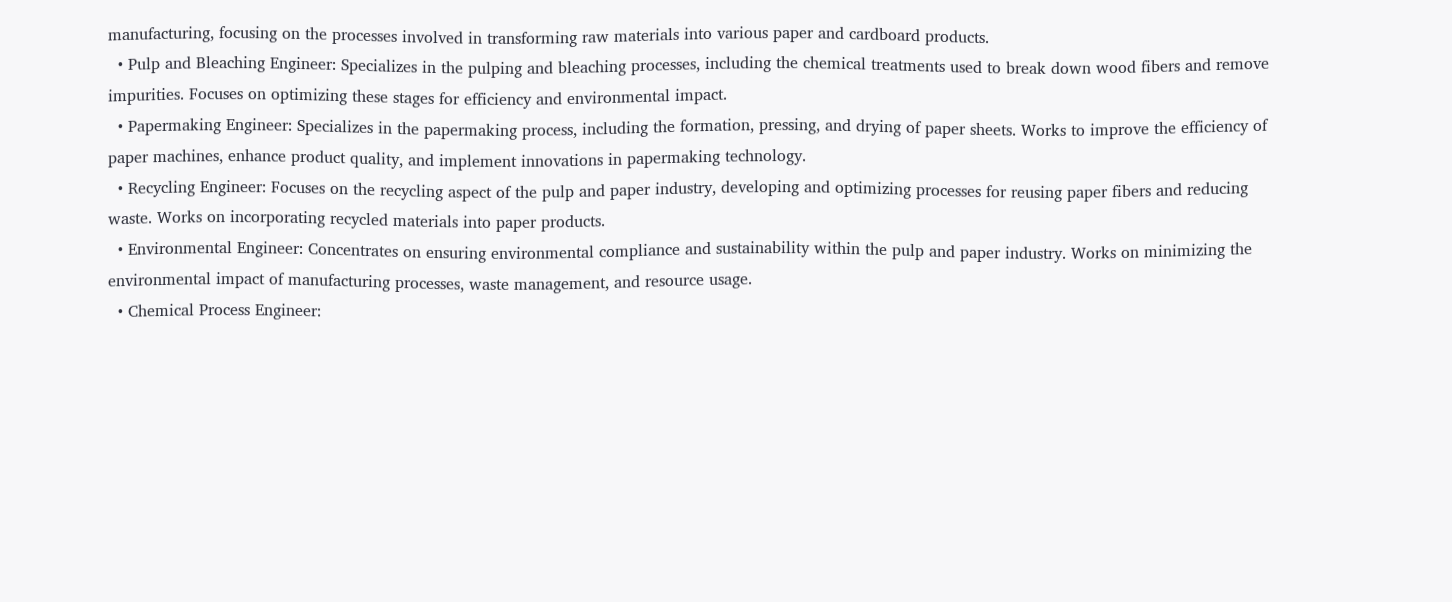manufacturing, focusing on the processes involved in transforming raw materials into various paper and cardboard products.
  • Pulp and Bleaching Engineer: Specializes in the pulping and bleaching processes, including the chemical treatments used to break down wood fibers and remove impurities. Focuses on optimizing these stages for efficiency and environmental impact.
  • Papermaking Engineer: Specializes in the papermaking process, including the formation, pressing, and drying of paper sheets. Works to improve the efficiency of paper machines, enhance product quality, and implement innovations in papermaking technology.
  • Recycling Engineer: Focuses on the recycling aspect of the pulp and paper industry, developing and optimizing processes for reusing paper fibers and reducing waste. Works on incorporating recycled materials into paper products.
  • Environmental Engineer: Concentrates on ensuring environmental compliance and sustainability within the pulp and paper industry. Works on minimizing the environmental impact of manufacturing processes, waste management, and resource usage.
  • Chemical Process Engineer: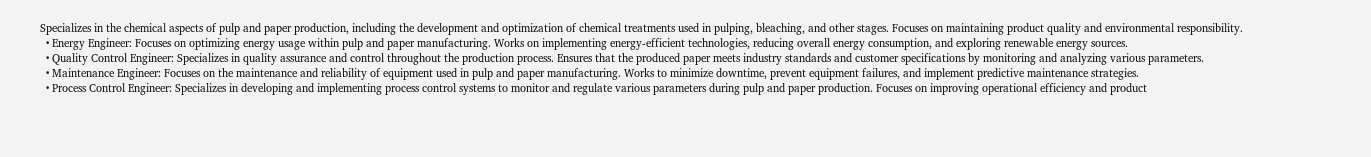Specializes in the chemical aspects of pulp and paper production, including the development and optimization of chemical treatments used in pulping, bleaching, and other stages. Focuses on maintaining product quality and environmental responsibility.
  • Energy Engineer: Focuses on optimizing energy usage within pulp and paper manufacturing. Works on implementing energy-efficient technologies, reducing overall energy consumption, and exploring renewable energy sources.
  • Quality Control Engineer: Specializes in quality assurance and control throughout the production process. Ensures that the produced paper meets industry standards and customer specifications by monitoring and analyzing various parameters.
  • Maintenance Engineer: Focuses on the maintenance and reliability of equipment used in pulp and paper manufacturing. Works to minimize downtime, prevent equipment failures, and implement predictive maintenance strategies.
  • Process Control Engineer: Specializes in developing and implementing process control systems to monitor and regulate various parameters during pulp and paper production. Focuses on improving operational efficiency and product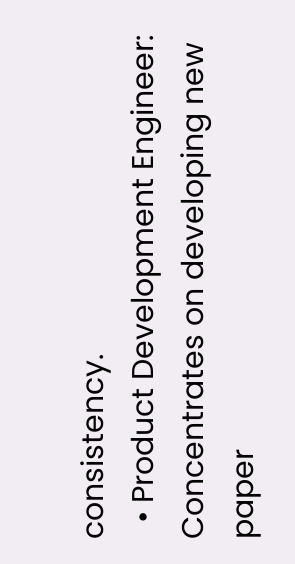consistency.
  • Product Development Engineer: Concentrates on developing new paper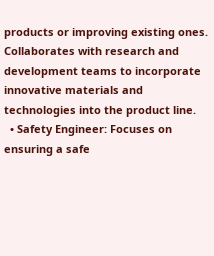products or improving existing ones. Collaborates with research and development teams to incorporate innovative materials and technologies into the product line.
  • Safety Engineer: Focuses on ensuring a safe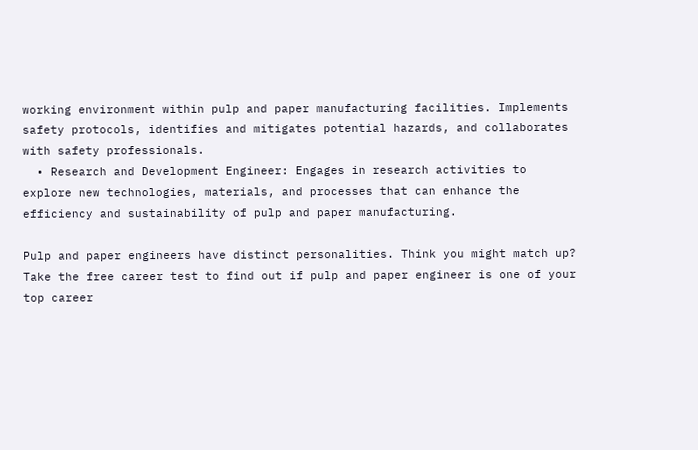working environment within pulp and paper manufacturing facilities. Implements safety protocols, identifies and mitigates potential hazards, and collaborates with safety professionals.
  • Research and Development Engineer: Engages in research activities to explore new technologies, materials, and processes that can enhance the efficiency and sustainability of pulp and paper manufacturing.

Pulp and paper engineers have distinct personalities. Think you might match up? Take the free career test to find out if pulp and paper engineer is one of your top career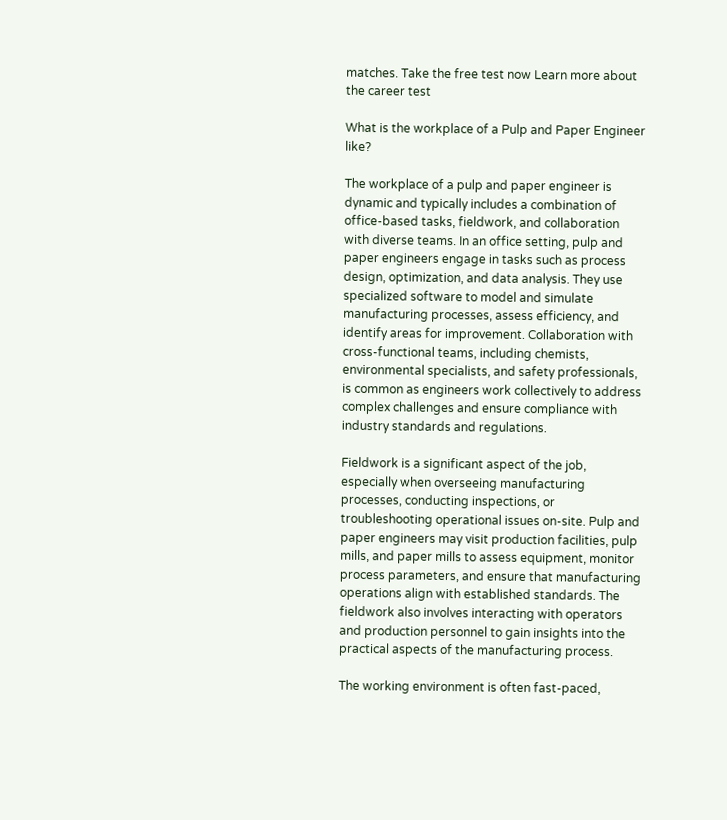matches. Take the free test now Learn more about the career test

What is the workplace of a Pulp and Paper Engineer like?

The workplace of a pulp and paper engineer is dynamic and typically includes a combination of office-based tasks, fieldwork, and collaboration with diverse teams. In an office setting, pulp and paper engineers engage in tasks such as process design, optimization, and data analysis. They use specialized software to model and simulate manufacturing processes, assess efficiency, and identify areas for improvement. Collaboration with cross-functional teams, including chemists, environmental specialists, and safety professionals, is common as engineers work collectively to address complex challenges and ensure compliance with industry standards and regulations.

Fieldwork is a significant aspect of the job, especially when overseeing manufacturing processes, conducting inspections, or troubleshooting operational issues on-site. Pulp and paper engineers may visit production facilities, pulp mills, and paper mills to assess equipment, monitor process parameters, and ensure that manufacturing operations align with established standards. The fieldwork also involves interacting with operators and production personnel to gain insights into the practical aspects of the manufacturing process.

The working environment is often fast-paced,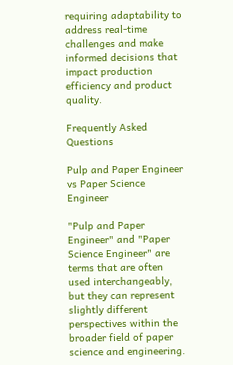requiring adaptability to address real-time challenges and make informed decisions that impact production efficiency and product quality.

Frequently Asked Questions

Pulp and Paper Engineer vs Paper Science Engineer

"Pulp and Paper Engineer" and "Paper Science Engineer" are terms that are often used interchangeably, but they can represent slightly different perspectives within the broader field of paper science and engineering.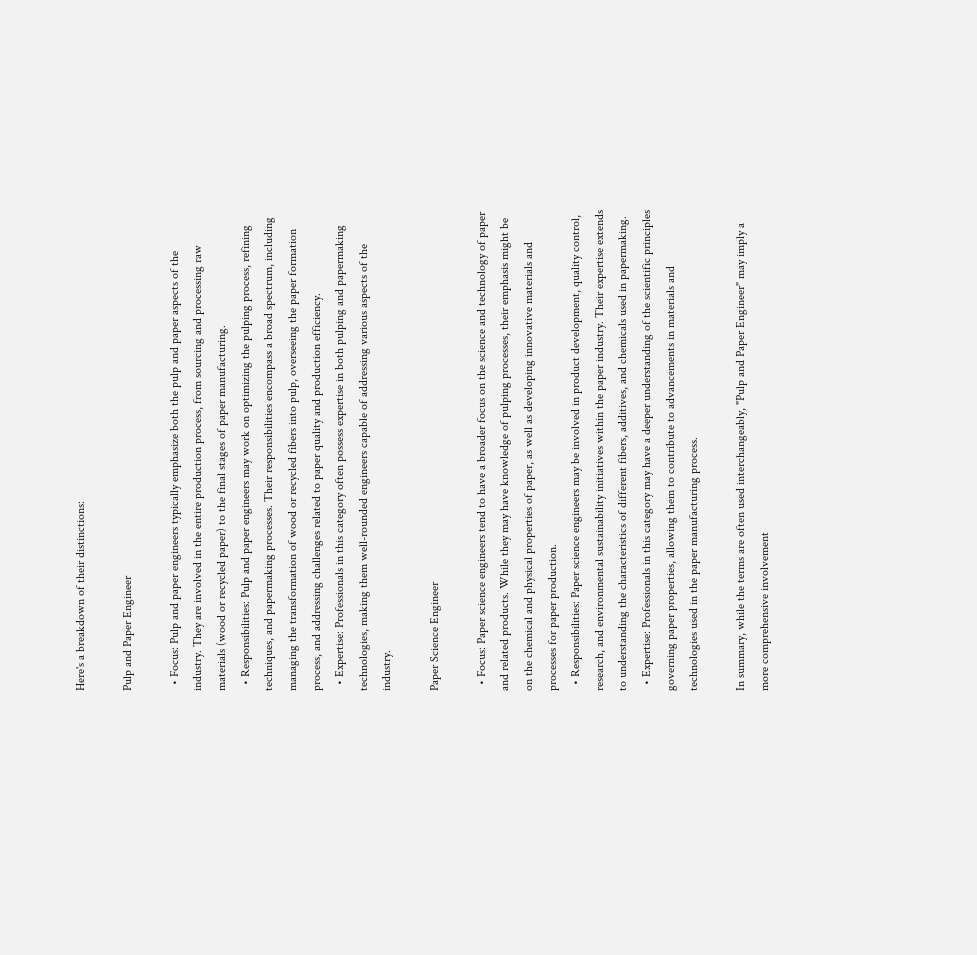Here's a breakdown of their distinctions:

Pulp and Paper Engineer

  • Focus: Pulp and paper engineers typically emphasize both the pulp and paper aspects of the industry. They are involved in the entire production process, from sourcing and processing raw materials (wood or recycled paper) to the final stages of paper manufacturing.
  • Responsibilities: Pulp and paper engineers may work on optimizing the pulping process, refining techniques, and papermaking processes. Their responsibilities encompass a broad spectrum, including managing the transformation of wood or recycled fibers into pulp, overseeing the paper formation process, and addressing challenges related to paper quality and production efficiency.
  • Expertise: Professionals in this category often possess expertise in both pulping and papermaking technologies, making them well-rounded engineers capable of addressing various aspects of the industry.

Paper Science Engineer

  • Focus: Paper science engineers tend to have a broader focus on the science and technology of paper and related products. While they may have knowledge of pulping processes, their emphasis might be on the chemical and physical properties of paper, as well as developing innovative materials and processes for paper production.
  • Responsibilities: Paper science engineers may be involved in product development, quality control, research, and environmental sustainability initiatives within the paper industry. Their expertise extends to understanding the characteristics of different fibers, additives, and chemicals used in papermaking.
  • Expertise: Professionals in this category may have a deeper understanding of the scientific principles governing paper properties, allowing them to contribute to advancements in materials and technologies used in the paper manufacturing process.

In summary, while the terms are often used interchangeably, "Pulp and Paper Engineer" may imply a more comprehensive involvement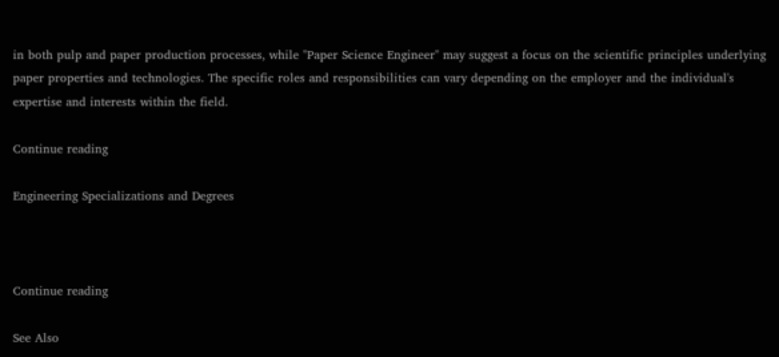in both pulp and paper production processes, while "Paper Science Engineer" may suggest a focus on the scientific principles underlying paper properties and technologies. The specific roles and responsibilities can vary depending on the employer and the individual's expertise and interests within the field.

Continue reading

Engineering Specializations and Degrees



Continue reading

See Also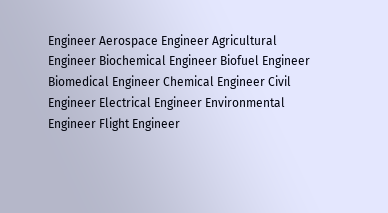Engineer Aerospace Engineer Agricultural Engineer Biochemical Engineer Biofuel Engineer Biomedical Engineer Chemical Engineer Civil Engineer Electrical Engineer Environmental Engineer Flight Engineer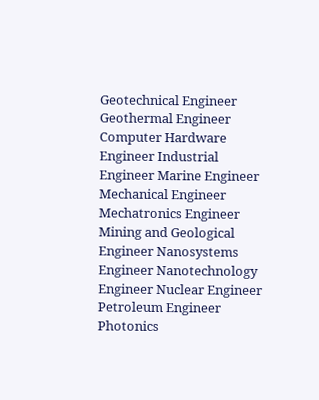Geotechnical Engineer Geothermal Engineer Computer Hardware Engineer Industrial Engineer Marine Engineer Mechanical Engineer Mechatronics Engineer Mining and Geological Engineer Nanosystems Engineer Nanotechnology Engineer Nuclear Engineer Petroleum Engineer Photonics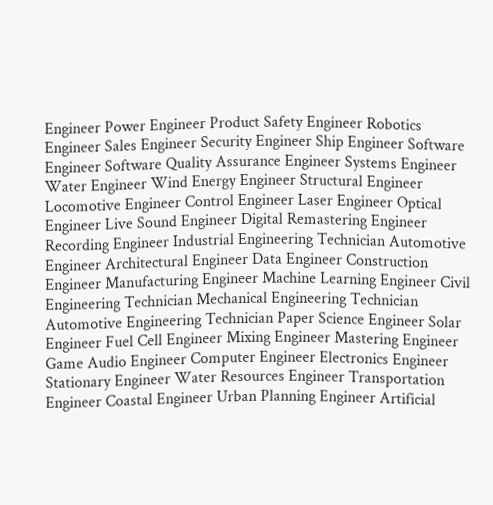Engineer Power Engineer Product Safety Engineer Robotics Engineer Sales Engineer Security Engineer Ship Engineer Software Engineer Software Quality Assurance Engineer Systems Engineer Water Engineer Wind Energy Engineer Structural Engineer Locomotive Engineer Control Engineer Laser Engineer Optical Engineer Live Sound Engineer Digital Remastering Engineer Recording Engineer Industrial Engineering Technician Automotive Engineer Architectural Engineer Data Engineer Construction Engineer Manufacturing Engineer Machine Learning Engineer Civil Engineering Technician Mechanical Engineering Technician Automotive Engineering Technician Paper Science Engineer Solar Engineer Fuel Cell Engineer Mixing Engineer Mastering Engineer Game Audio Engineer Computer Engineer Electronics Engineer Stationary Engineer Water Resources Engineer Transportation Engineer Coastal Engineer Urban Planning Engineer Artificial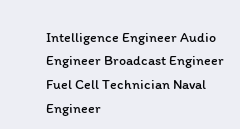Intelligence Engineer Audio Engineer Broadcast Engineer Fuel Cell Technician Naval Engineer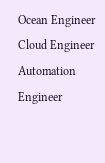Ocean Engineer Cloud Engineer Automation Engineer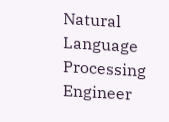Natural Language Processing Engineer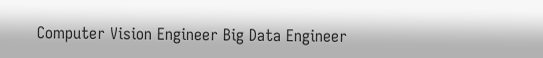Computer Vision Engineer Big Data Engineer